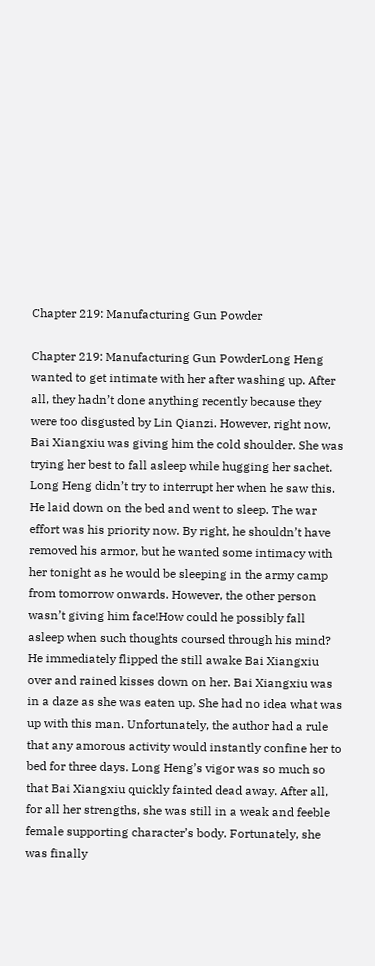Chapter 219: Manufacturing Gun Powder

Chapter 219: Manufacturing Gun PowderLong Heng wanted to get intimate with her after washing up. After all, they hadn’t done anything recently because they were too disgusted by Lin Qianzi. However, right now, Bai Xiangxiu was giving him the cold shoulder. She was trying her best to fall asleep while hugging her sachet. Long Heng didn’t try to interrupt her when he saw this. He laid down on the bed and went to sleep. The war effort was his priority now. By right, he shouldn’t have removed his armor, but he wanted some intimacy with her tonight as he would be sleeping in the army camp from tomorrow onwards. However, the other person wasn’t giving him face!How could he possibly fall asleep when such thoughts coursed through his mind? He immediately flipped the still awake Bai Xiangxiu over and rained kisses down on her. Bai Xiangxiu was in a daze as she was eaten up. She had no idea what was up with this man. Unfortunately, the author had a rule that any amorous activity would instantly confine her to bed for three days. Long Heng’s vigor was so much so that Bai Xiangxiu quickly fainted dead away. After all, for all her strengths, she was still in a weak and feeble female supporting character’s body. Fortunately, she was finally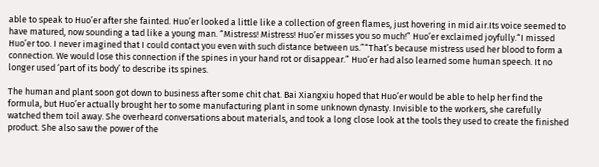able to speak to Huo’er after she fainted. Huo’er looked a little like a collection of green flames, just hovering in mid air.Its voice seemed to have matured, now sounding a tad like a young man. “Mistress! Mistress! Huo’er misses you so much!” Huo’er exclaimed joyfully.“I missed Huo’er too. I never imagined that I could contact you even with such distance between us.”“That’s because mistress used her blood to form a connection. We would lose this connection if the spines in your hand rot or disappear.” Huo’er had also learned some human speech. It no longer used ‘part of its body’ to describe its spines.

The human and plant soon got down to business after some chit chat. Bai Xiangxiu hoped that Huo’er would be able to help her find the formula, but Huo’er actually brought her to some manufacturing plant in some unknown dynasty. Invisible to the workers, she carefully watched them toil away. She overheard conversations about materials, and took a long close look at the tools they used to create the finished product. She also saw the power of the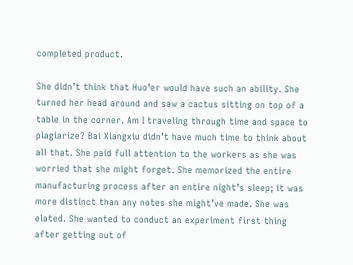completed product.

She didn’t think that Huo’er would have such an ability. She turned her head around and saw a cactus sitting on top of a table in the corner. Am I traveling through time and space to plagiarize? Bai Xiangxiu didn’t have much time to think about all that. She paid full attention to the workers as she was worried that she might forget. She memorized the entire manufacturing process after an entire night’s sleep; it was more distinct than any notes she might’ve made. She was elated. She wanted to conduct an experiment first thing after getting out of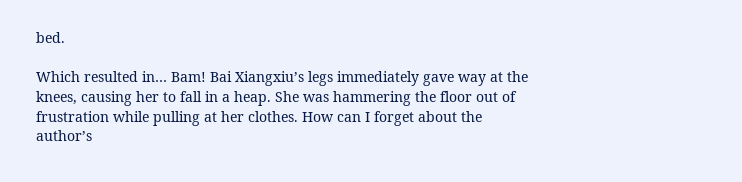bed.

Which resulted in… Bam! Bai Xiangxiu’s legs immediately gave way at the knees, causing her to fall in a heap. She was hammering the floor out of frustration while pulling at her clothes. How can I forget about the author’s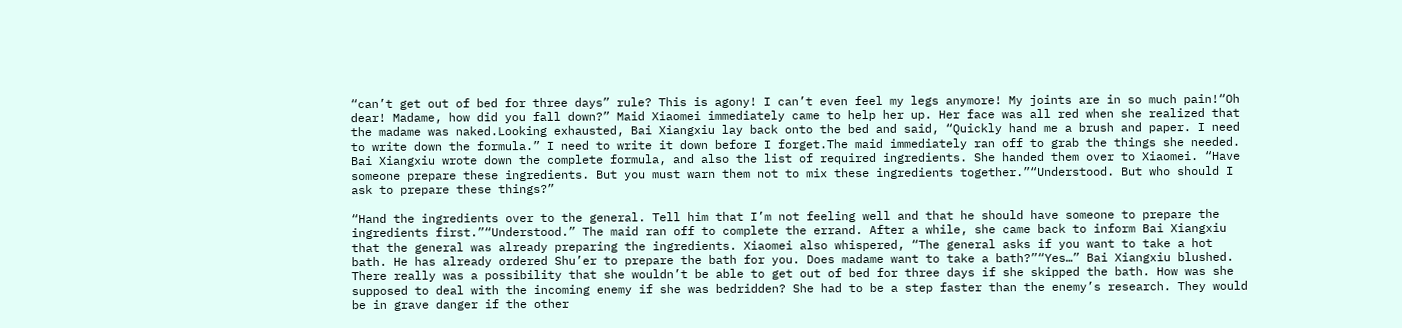“can’t get out of bed for three days” rule? This is agony! I can’t even feel my legs anymore! My joints are in so much pain!“Oh dear! Madame, how did you fall down?” Maid Xiaomei immediately came to help her up. Her face was all red when she realized that the madame was naked.Looking exhausted, Bai Xiangxiu lay back onto the bed and said, “Quickly hand me a brush and paper. I need to write down the formula.” I need to write it down before I forget.The maid immediately ran off to grab the things she needed. Bai Xiangxiu wrote down the complete formula, and also the list of required ingredients. She handed them over to Xiaomei. “Have someone prepare these ingredients. But you must warn them not to mix these ingredients together.”“Understood. But who should I ask to prepare these things?”

“Hand the ingredients over to the general. Tell him that I’m not feeling well and that he should have someone to prepare the ingredients first.”“Understood.” The maid ran off to complete the errand. After a while, she came back to inform Bai Xiangxiu that the general was already preparing the ingredients. Xiaomei also whispered, “The general asks if you want to take a hot bath. He has already ordered Shu’er to prepare the bath for you. Does madame want to take a bath?”“Yes…” Bai Xiangxiu blushed. There really was a possibility that she wouldn’t be able to get out of bed for three days if she skipped the bath. How was she supposed to deal with the incoming enemy if she was bedridden? She had to be a step faster than the enemy’s research. They would be in grave danger if the other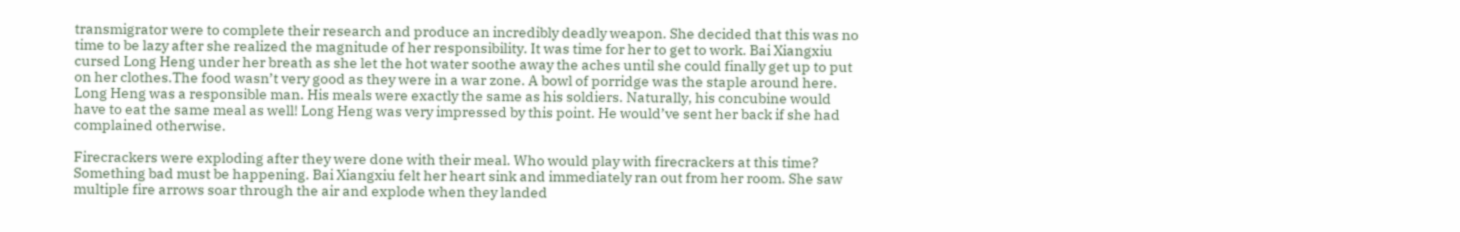transmigrator were to complete their research and produce an incredibly deadly weapon. She decided that this was no time to be lazy after she realized the magnitude of her responsibility. It was time for her to get to work. Bai Xiangxiu cursed Long Heng under her breath as she let the hot water soothe away the aches until she could finally get up to put on her clothes.The food wasn’t very good as they were in a war zone. A bowl of porridge was the staple around here. Long Heng was a responsible man. His meals were exactly the same as his soldiers. Naturally, his concubine would have to eat the same meal as well! Long Heng was very impressed by this point. He would’ve sent her back if she had complained otherwise.

Firecrackers were exploding after they were done with their meal. Who would play with firecrackers at this time? Something bad must be happening. Bai Xiangxiu felt her heart sink and immediately ran out from her room. She saw multiple fire arrows soar through the air and explode when they landed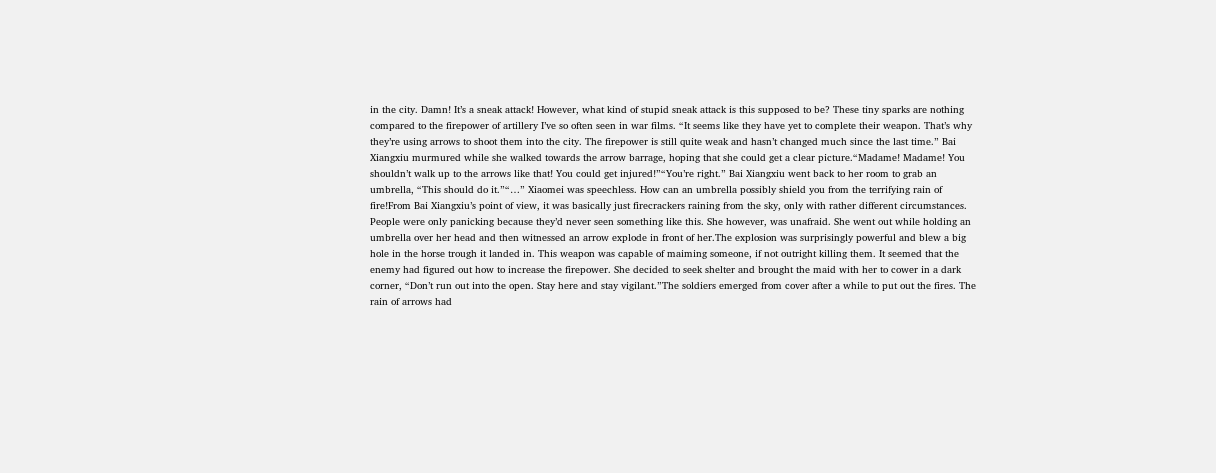in the city. Damn! It’s a sneak attack! However, what kind of stupid sneak attack is this supposed to be? These tiny sparks are nothing compared to the firepower of artillery I’ve so often seen in war films. “It seems like they have yet to complete their weapon. That’s why they’re using arrows to shoot them into the city. The firepower is still quite weak and hasn’t changed much since the last time.” Bai Xiangxiu murmured while she walked towards the arrow barrage, hoping that she could get a clear picture.“Madame! Madame! You shouldn’t walk up to the arrows like that! You could get injured!”“You’re right.” Bai Xiangxiu went back to her room to grab an umbrella, “This should do it.”“…” Xiaomei was speechless. How can an umbrella possibly shield you from the terrifying rain of fire!From Bai Xiangxiu’s point of view, it was basically just firecrackers raining from the sky, only with rather different circumstances. People were only panicking because they’d never seen something like this. She however, was unafraid. She went out while holding an umbrella over her head and then witnessed an arrow explode in front of her.The explosion was surprisingly powerful and blew a big hole in the horse trough it landed in. This weapon was capable of maiming someone, if not outright killing them. It seemed that the enemy had figured out how to increase the firepower. She decided to seek shelter and brought the maid with her to cower in a dark corner, “Don’t run out into the open. Stay here and stay vigilant.”The soldiers emerged from cover after a while to put out the fires. The rain of arrows had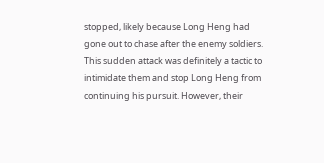stopped, likely because Long Heng had gone out to chase after the enemy soldiers. This sudden attack was definitely a tactic to intimidate them and stop Long Heng from continuing his pursuit. However, their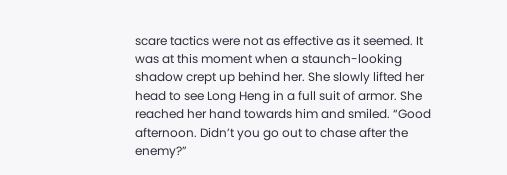scare tactics were not as effective as it seemed. It was at this moment when a staunch-looking shadow crept up behind her. She slowly lifted her head to see Long Heng in a full suit of armor. She reached her hand towards him and smiled. “Good afternoon. Didn’t you go out to chase after the enemy?”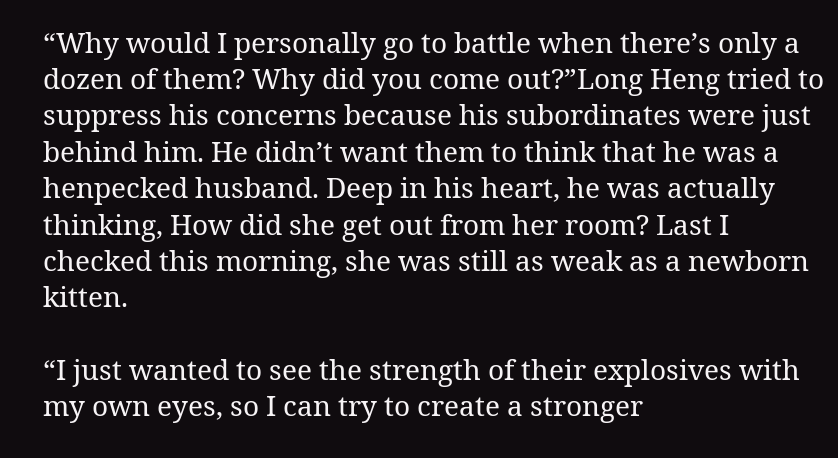“Why would I personally go to battle when there’s only a dozen of them? Why did you come out?”Long Heng tried to suppress his concerns because his subordinates were just behind him. He didn’t want them to think that he was a henpecked husband. Deep in his heart, he was actually thinking, How did she get out from her room? Last I checked this morning, she was still as weak as a newborn kitten.

“I just wanted to see the strength of their explosives with my own eyes, so I can try to create a stronger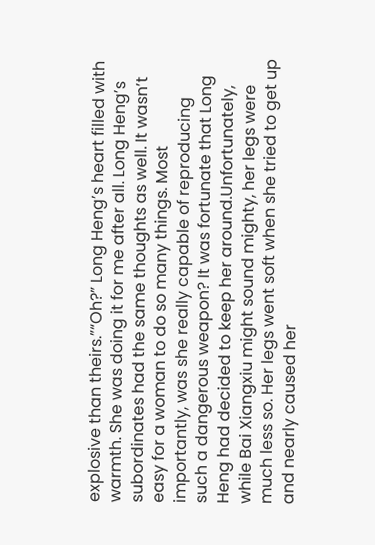explosive than theirs.”“Oh?” Long Heng’s heart filled with warmth. She was doing it for me after all. Long Heng’s subordinates had the same thoughts as well. It wasn’t easy for a woman to do so many things. Most importantly, was she really capable of reproducing such a dangerous weapon? It was fortunate that Long Heng had decided to keep her around.Unfortunately, while Bai Xiangxiu might sound mighty, her legs were much less so. Her legs went soft when she tried to get up and nearly caused her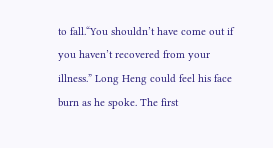to fall.“You shouldn’t have come out if you haven’t recovered from your illness.” Long Heng could feel his face burn as he spoke. The first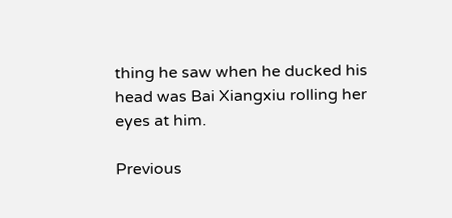thing he saw when he ducked his head was Bai Xiangxiu rolling her eyes at him.

Previous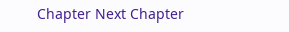Chapter Next Chapter